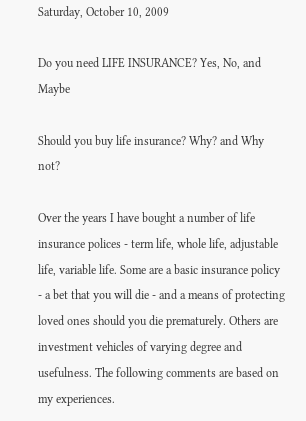Saturday, October 10, 2009

Do you need LIFE INSURANCE? Yes, No, and Maybe

Should you buy life insurance? Why? and Why not?

Over the years I have bought a number of life insurance polices - term life, whole life, adjustable life, variable life. Some are a basic insurance policy - a bet that you will die - and a means of protecting loved ones should you die prematurely. Others are investment vehicles of varying degree and usefulness. The following comments are based on my experiences.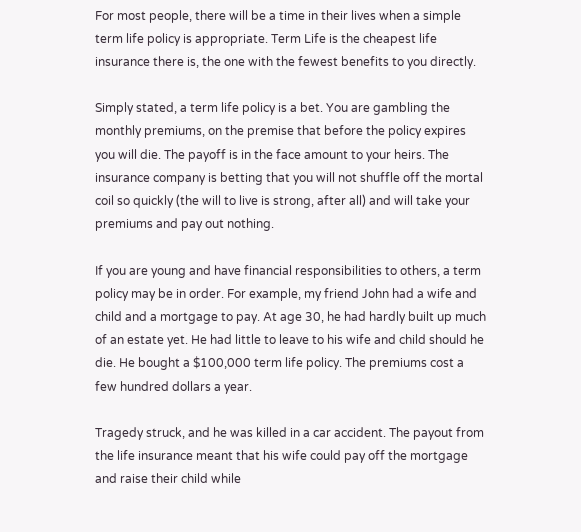For most people, there will be a time in their lives when a simple term life policy is appropriate. Term Life is the cheapest life insurance there is, the one with the fewest benefits to you directly.

Simply stated, a term life policy is a bet. You are gambling the monthly premiums, on the premise that before the policy expires you will die. The payoff is in the face amount to your heirs. The insurance company is betting that you will not shuffle off the mortal coil so quickly (the will to live is strong, after all) and will take your premiums and pay out nothing.

If you are young and have financial responsibilities to others, a term policy may be in order. For example, my friend John had a wife and child and a mortgage to pay. At age 30, he had hardly built up much of an estate yet. He had little to leave to his wife and child should he die. He bought a $100,000 term life policy. The premiums cost a few hundred dollars a year.

Tragedy struck, and he was killed in a car accident. The payout from the life insurance meant that his wife could pay off the mortgage and raise their child while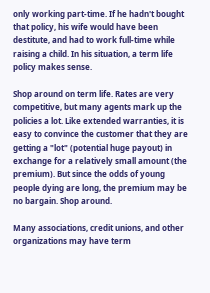only working part-time. If he hadn't bought that policy, his wife would have been destitute, and had to work full-time while raising a child. In his situation, a term life policy makes sense.

Shop around on term life. Rates are very competitive, but many agents mark up the policies a lot. Like extended warranties, it is easy to convince the customer that they are getting a "lot" (potential huge payout) in exchange for a relatively small amount (the premium). But since the odds of young people dying are long, the premium may be no bargain. Shop around.

Many associations, credit unions, and other organizations may have term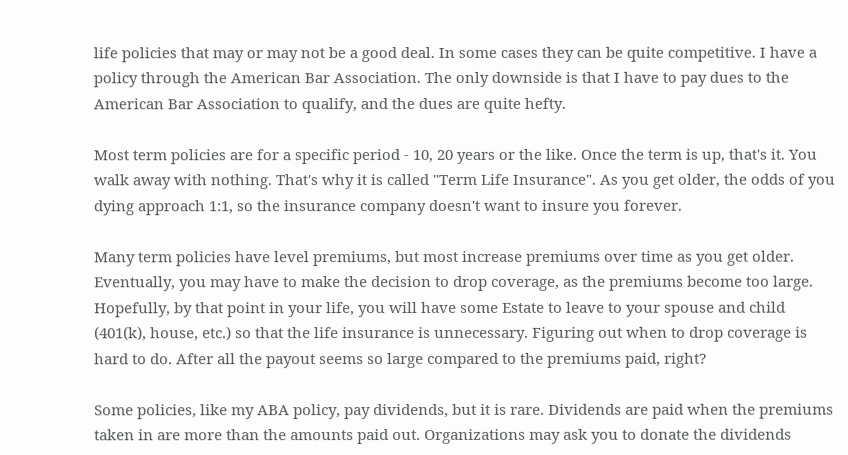life policies that may or may not be a good deal. In some cases they can be quite competitive. I have a policy through the American Bar Association. The only downside is that I have to pay dues to the American Bar Association to qualify, and the dues are quite hefty.

Most term policies are for a specific period - 10, 20 years or the like. Once the term is up, that's it. You walk away with nothing. That's why it is called "Term Life Insurance". As you get older, the odds of you dying approach 1:1, so the insurance company doesn't want to insure you forever.

Many term policies have level premiums, but most increase premiums over time as you get older. Eventually, you may have to make the decision to drop coverage, as the premiums become too large. Hopefully, by that point in your life, you will have some Estate to leave to your spouse and child (401(k), house, etc.) so that the life insurance is unnecessary. Figuring out when to drop coverage is hard to do. After all the payout seems so large compared to the premiums paid, right?

Some policies, like my ABA policy, pay dividends, but it is rare. Dividends are paid when the premiums taken in are more than the amounts paid out. Organizations may ask you to donate the dividends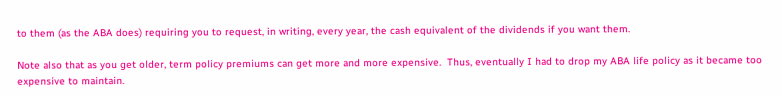to them (as the ABA does) requiring you to request, in writing, every year, the cash equivalent of the dividends if you want them.

Note also that as you get older, term policy premiums can get more and more expensive.  Thus, eventually I had to drop my ABA life policy as it became too expensive to maintain.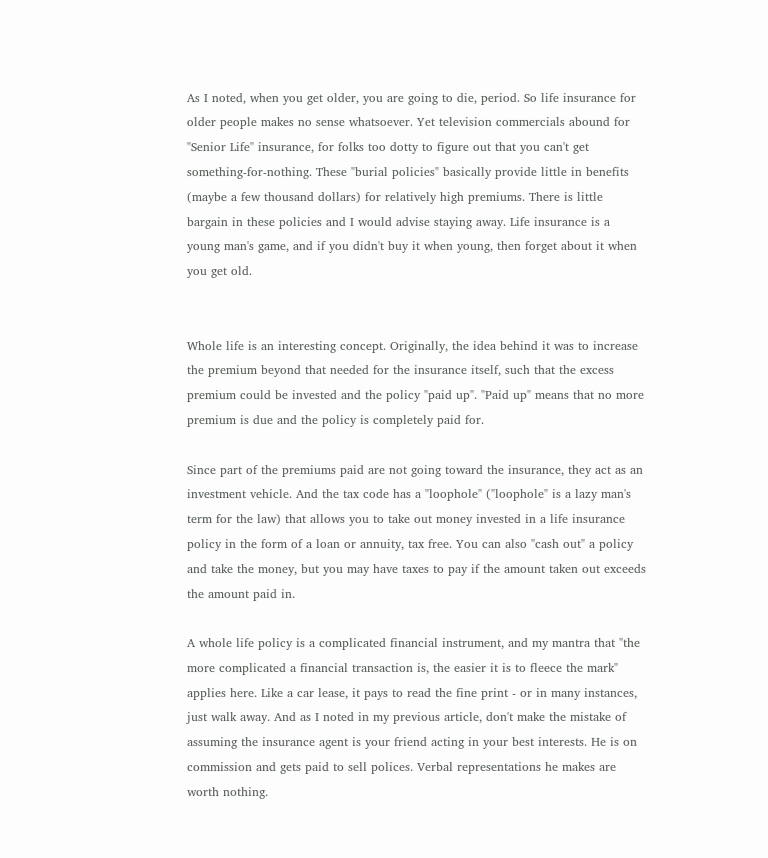As I noted, when you get older, you are going to die, period. So life insurance for older people makes no sense whatsoever. Yet television commercials abound for "Senior Life" insurance, for folks too dotty to figure out that you can't get something-for-nothing. These "burial policies" basically provide little in benefits (maybe a few thousand dollars) for relatively high premiums. There is little bargain in these policies and I would advise staying away. Life insurance is a young man's game, and if you didn't buy it when young, then forget about it when you get old.


Whole life is an interesting concept. Originally, the idea behind it was to increase the premium beyond that needed for the insurance itself, such that the excess premium could be invested and the policy "paid up". "Paid up" means that no more premium is due and the policy is completely paid for.

Since part of the premiums paid are not going toward the insurance, they act as an investment vehicle. And the tax code has a "loophole" ("loophole" is a lazy man's term for the law) that allows you to take out money invested in a life insurance policy in the form of a loan or annuity, tax free. You can also "cash out" a policy and take the money, but you may have taxes to pay if the amount taken out exceeds the amount paid in.

A whole life policy is a complicated financial instrument, and my mantra that "the more complicated a financial transaction is, the easier it is to fleece the mark" applies here. Like a car lease, it pays to read the fine print - or in many instances, just walk away. And as I noted in my previous article, don't make the mistake of assuming the insurance agent is your friend acting in your best interests. He is on commission and gets paid to sell polices. Verbal representations he makes are worth nothing.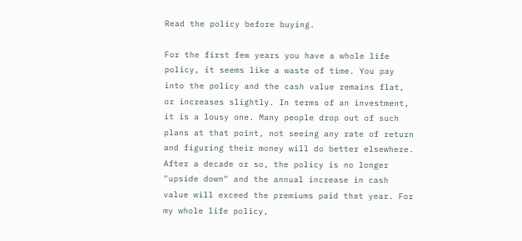Read the policy before buying.

For the first few years you have a whole life policy, it seems like a waste of time. You pay into the policy and the cash value remains flat, or increases slightly. In terms of an investment, it is a lousy one. Many people drop out of such plans at that point, not seeing any rate of return and figuring their money will do better elsewhere. After a decade or so, the policy is no longer "upside down" and the annual increase in cash value will exceed the premiums paid that year. For my whole life policy,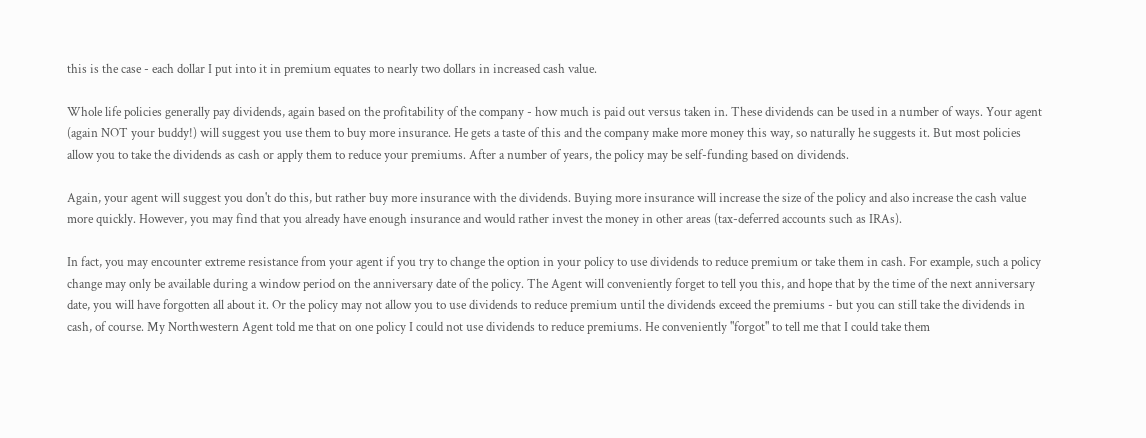this is the case - each dollar I put into it in premium equates to nearly two dollars in increased cash value.

Whole life policies generally pay dividends, again based on the profitability of the company - how much is paid out versus taken in. These dividends can be used in a number of ways. Your agent (again NOT your buddy!) will suggest you use them to buy more insurance. He gets a taste of this and the company make more money this way, so naturally he suggests it. But most policies allow you to take the dividends as cash or apply them to reduce your premiums. After a number of years, the policy may be self-funding based on dividends.

Again, your agent will suggest you don't do this, but rather buy more insurance with the dividends. Buying more insurance will increase the size of the policy and also increase the cash value more quickly. However, you may find that you already have enough insurance and would rather invest the money in other areas (tax-deferred accounts such as IRAs).

In fact, you may encounter extreme resistance from your agent if you try to change the option in your policy to use dividends to reduce premium or take them in cash. For example, such a policy change may only be available during a window period on the anniversary date of the policy. The Agent will conveniently forget to tell you this, and hope that by the time of the next anniversary date, you will have forgotten all about it. Or the policy may not allow you to use dividends to reduce premium until the dividends exceed the premiums - but you can still take the dividends in cash, of course. My Northwestern Agent told me that on one policy I could not use dividends to reduce premiums. He conveniently "forgot" to tell me that I could take them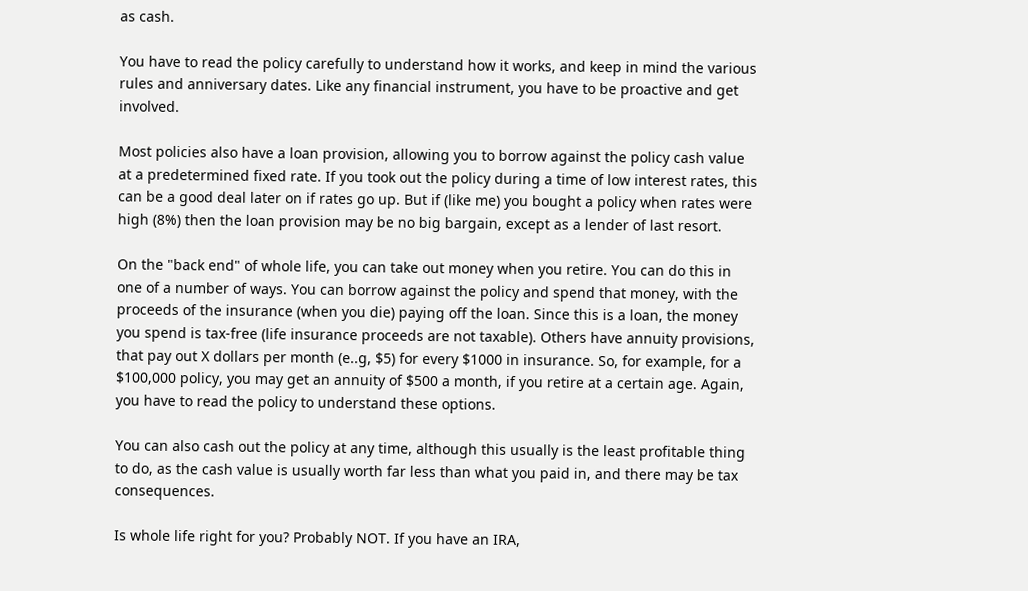as cash.

You have to read the policy carefully to understand how it works, and keep in mind the various rules and anniversary dates. Like any financial instrument, you have to be proactive and get involved.

Most policies also have a loan provision, allowing you to borrow against the policy cash value at a predetermined fixed rate. If you took out the policy during a time of low interest rates, this can be a good deal later on if rates go up. But if (like me) you bought a policy when rates were high (8%) then the loan provision may be no big bargain, except as a lender of last resort.

On the "back end" of whole life, you can take out money when you retire. You can do this in one of a number of ways. You can borrow against the policy and spend that money, with the proceeds of the insurance (when you die) paying off the loan. Since this is a loan, the money you spend is tax-free (life insurance proceeds are not taxable). Others have annuity provisions, that pay out X dollars per month (e..g, $5) for every $1000 in insurance. So, for example, for a $100,000 policy, you may get an annuity of $500 a month, if you retire at a certain age. Again, you have to read the policy to understand these options.

You can also cash out the policy at any time, although this usually is the least profitable thing to do, as the cash value is usually worth far less than what you paid in, and there may be tax consequences.

Is whole life right for you? Probably NOT. If you have an IRA,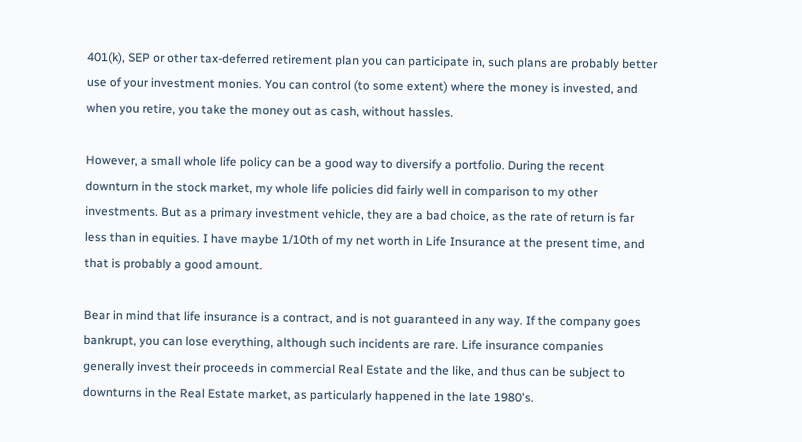401(k), SEP or other tax-deferred retirement plan you can participate in, such plans are probably better use of your investment monies. You can control (to some extent) where the money is invested, and when you retire, you take the money out as cash, without hassles.

However, a small whole life policy can be a good way to diversify a portfolio. During the recent downturn in the stock market, my whole life policies did fairly well in comparison to my other investments. But as a primary investment vehicle, they are a bad choice, as the rate of return is far less than in equities. I have maybe 1/10th of my net worth in Life Insurance at the present time, and that is probably a good amount.

Bear in mind that life insurance is a contract, and is not guaranteed in any way. If the company goes bankrupt, you can lose everything, although such incidents are rare. Life insurance companies generally invest their proceeds in commercial Real Estate and the like, and thus can be subject to downturns in the Real Estate market, as particularly happened in the late 1980's.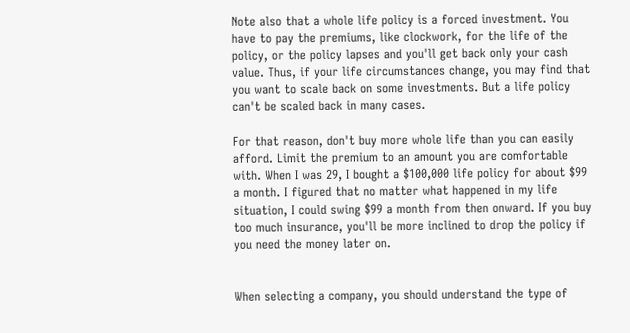Note also that a whole life policy is a forced investment. You have to pay the premiums, like clockwork, for the life of the policy, or the policy lapses and you'll get back only your cash value. Thus, if your life circumstances change, you may find that you want to scale back on some investments. But a life policy can't be scaled back in many cases.

For that reason, don't buy more whole life than you can easily afford. Limit the premium to an amount you are comfortable with. When I was 29, I bought a $100,000 life policy for about $99 a month. I figured that no matter what happened in my life situation, I could swing $99 a month from then onward. If you buy too much insurance, you'll be more inclined to drop the policy if you need the money later on.


When selecting a company, you should understand the type of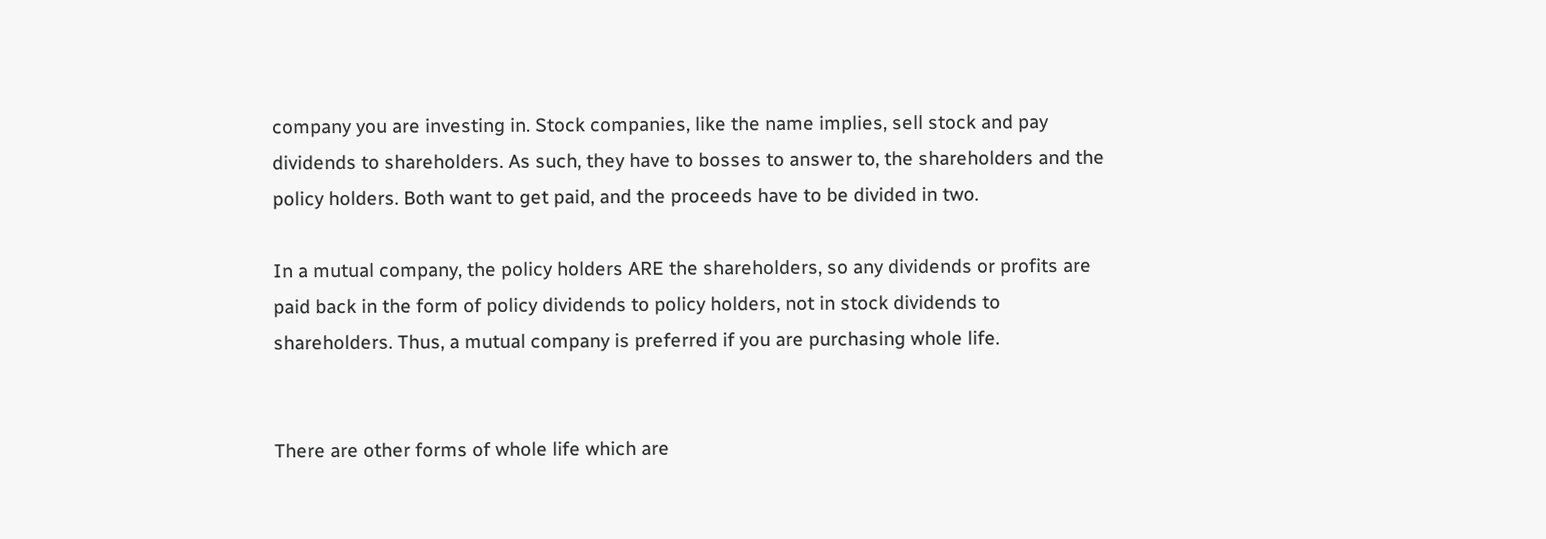company you are investing in. Stock companies, like the name implies, sell stock and pay dividends to shareholders. As such, they have to bosses to answer to, the shareholders and the policy holders. Both want to get paid, and the proceeds have to be divided in two.

In a mutual company, the policy holders ARE the shareholders, so any dividends or profits are paid back in the form of policy dividends to policy holders, not in stock dividends to shareholders. Thus, a mutual company is preferred if you are purchasing whole life.


There are other forms of whole life which are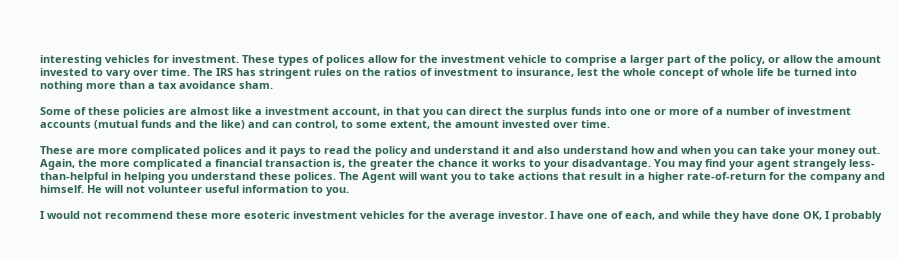interesting vehicles for investment. These types of polices allow for the investment vehicle to comprise a larger part of the policy, or allow the amount invested to vary over time. The IRS has stringent rules on the ratios of investment to insurance, lest the whole concept of whole life be turned into nothing more than a tax avoidance sham.

Some of these policies are almost like a investment account, in that you can direct the surplus funds into one or more of a number of investment accounts (mutual funds and the like) and can control, to some extent, the amount invested over time.

These are more complicated polices and it pays to read the policy and understand it and also understand how and when you can take your money out. Again, the more complicated a financial transaction is, the greater the chance it works to your disadvantage. You may find your agent strangely less-than-helpful in helping you understand these polices. The Agent will want you to take actions that result in a higher rate-of-return for the company and himself. He will not volunteer useful information to you.

I would not recommend these more esoteric investment vehicles for the average investor. I have one of each, and while they have done OK, I probably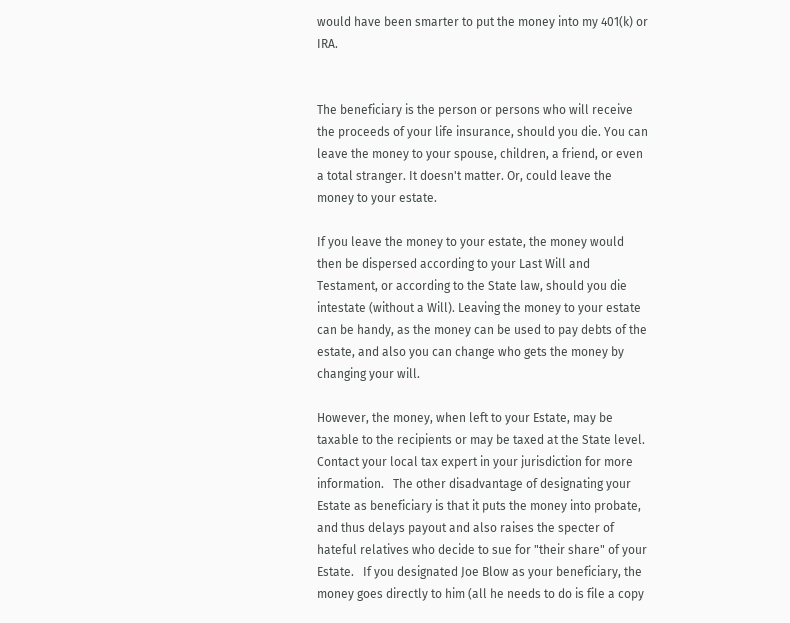would have been smarter to put the money into my 401(k) or IRA.


The beneficiary is the person or persons who will receive the proceeds of your life insurance, should you die. You can leave the money to your spouse, children, a friend, or even a total stranger. It doesn't matter. Or, could leave the money to your estate.

If you leave the money to your estate, the money would then be dispersed according to your Last Will and Testament, or according to the State law, should you die intestate (without a Will). Leaving the money to your estate can be handy, as the money can be used to pay debts of the estate, and also you can change who gets the money by changing your will.

However, the money, when left to your Estate, may be taxable to the recipients or may be taxed at the State level.  Contact your local tax expert in your jurisdiction for more information.   The other disadvantage of designating your Estate as beneficiary is that it puts the money into probate, and thus delays payout and also raises the specter of hateful relatives who decide to sue for "their share" of your Estate.   If you designated Joe Blow as your beneficiary, the money goes directly to him (all he needs to do is file a copy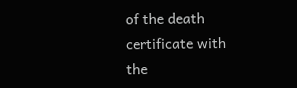of the death certificate with the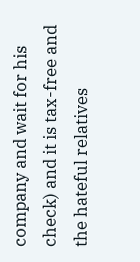company and wait for his check) and it is tax-free and the hateful relatives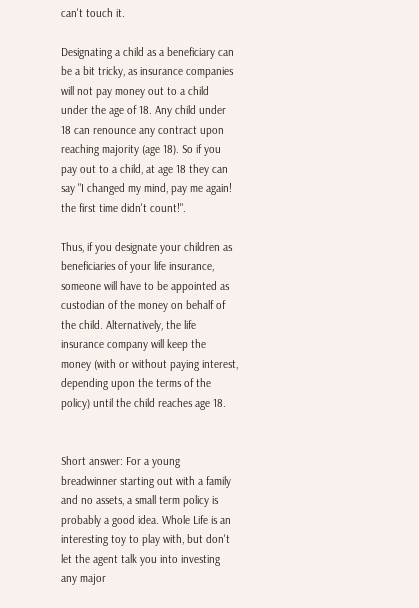can't touch it.

Designating a child as a beneficiary can be a bit tricky, as insurance companies will not pay money out to a child under the age of 18. Any child under 18 can renounce any contract upon reaching majority (age 18). So if you pay out to a child, at age 18 they can say "I changed my mind, pay me again! the first time didn't count!".

Thus, if you designate your children as beneficiaries of your life insurance, someone will have to be appointed as custodian of the money on behalf of the child. Alternatively, the life insurance company will keep the money (with or without paying interest, depending upon the terms of the policy) until the child reaches age 18.


Short answer: For a young breadwinner starting out with a family and no assets, a small term policy is probably a good idea. Whole Life is an interesting toy to play with, but don't let the agent talk you into investing any major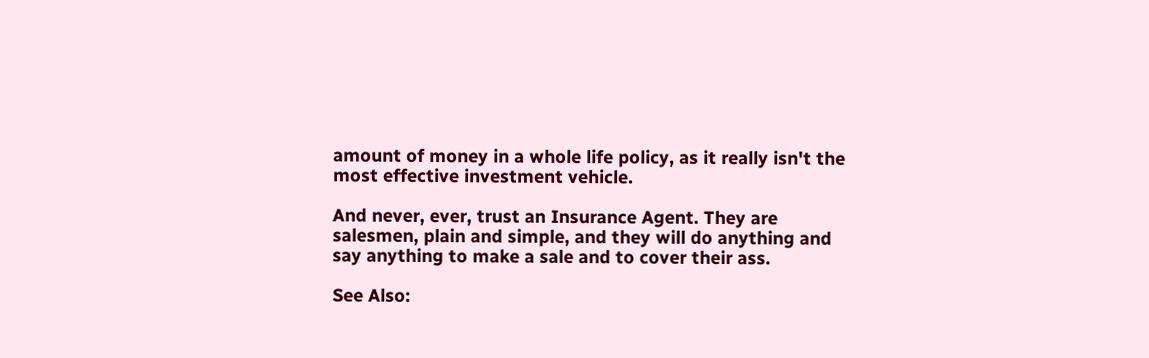amount of money in a whole life policy, as it really isn't the most effective investment vehicle.

And never, ever, trust an Insurance Agent. They are salesmen, plain and simple, and they will do anything and say anything to make a sale and to cover their ass.

See Also: